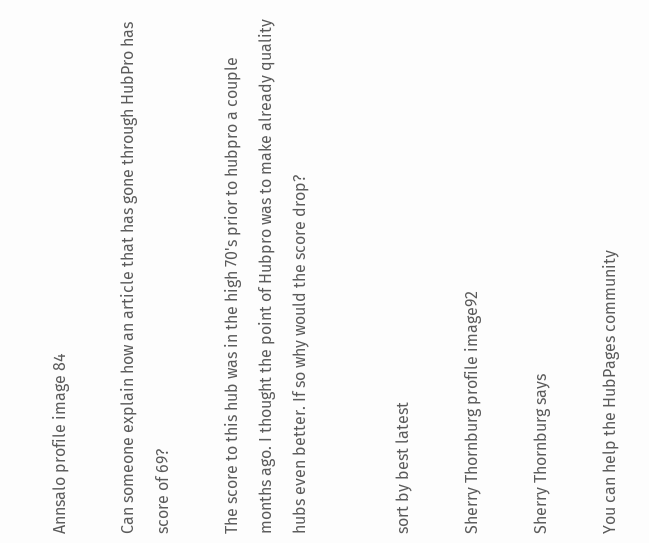Annsalo profile image 84

Can someone explain how an article that has gone through HubPro has score of 69?

The score to this hub was in the high 70's prior to hubpro a couple months ago. I thought the point of Hubpro was to make already quality hubs even better. If so why would the score drop?


sort by best latest

Sherry Thornburg profile image92

Sherry Thornburg says

You can help the HubPages community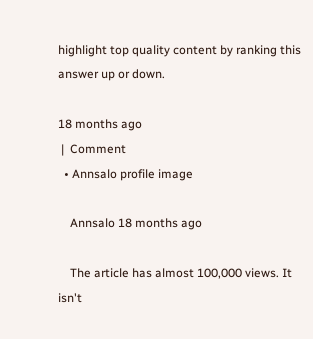highlight top quality content by ranking this answer up or down.

18 months ago
 |  Comment
  • Annsalo profile image

    Annsalo 18 months ago

    The article has almost 100,000 views. It isn't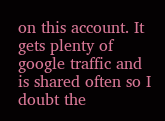on this account. It gets plenty of google traffic and is shared often so I doubt the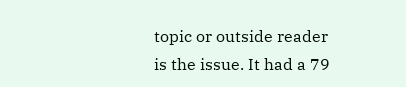topic or outside reader is the issue. It had a 79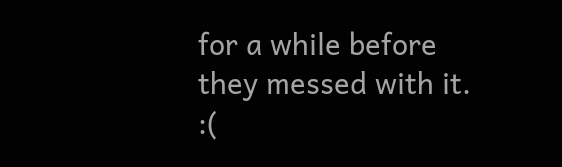for a while before they messed with it. :(